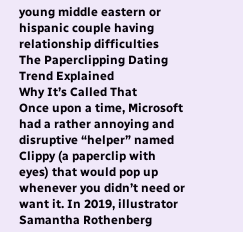young middle eastern or hispanic couple having relationship difficulties
The Paperclipping Dating Trend Explained
Why It’s Called That
Once upon a time, Microsoft had a rather annoying and disruptive “helper” named Clippy (a paperclip with eyes) that would pop up whenever you didn’t need or want it. In 2019, illustrator Samantha Rothenberg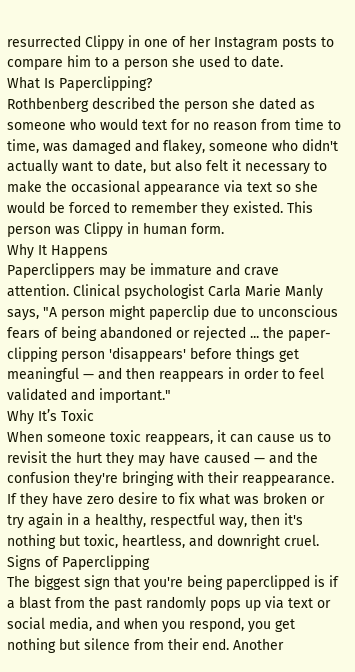resurrected Clippy in one of her Instagram posts to compare him to a person she used to date.
What Is Paperclipping?
Rothbenberg described the person she dated as someone who would text for no reason from time to time, was damaged and flakey, someone who didn't actually want to date, but also felt it necessary to make the occasional appearance via text so she would be forced to remember they existed. This person was Clippy in human form.
Why It Happens
Paperclippers may be immature and crave attention. Clinical psychologist Carla Marie Manly says, "A person might paperclip due to unconscious fears of being abandoned or rejected ... the paper-clipping person 'disappears' before things get meaningful — and then reappears in order to feel validated and important."
Why It’s Toxic
When someone toxic reappears, it can cause us to revisit the hurt they may have caused — and the confusion they're bringing with their reappearance. If they have zero desire to fix what was broken or try again in a healthy, respectful way, then it's nothing but toxic, heartless, and downright cruel.
Signs of Paperclipping
The biggest sign that you're being paperclipped is if a blast from the past randomly pops up via text or social media, and when you respond, you get nothing but silence from their end. Another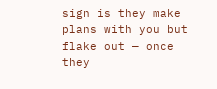sign is they make plans with you but flake out — once they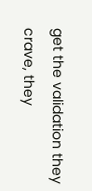get the validation they crave, they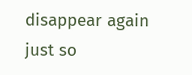disappear again just so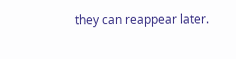they can reappear later.